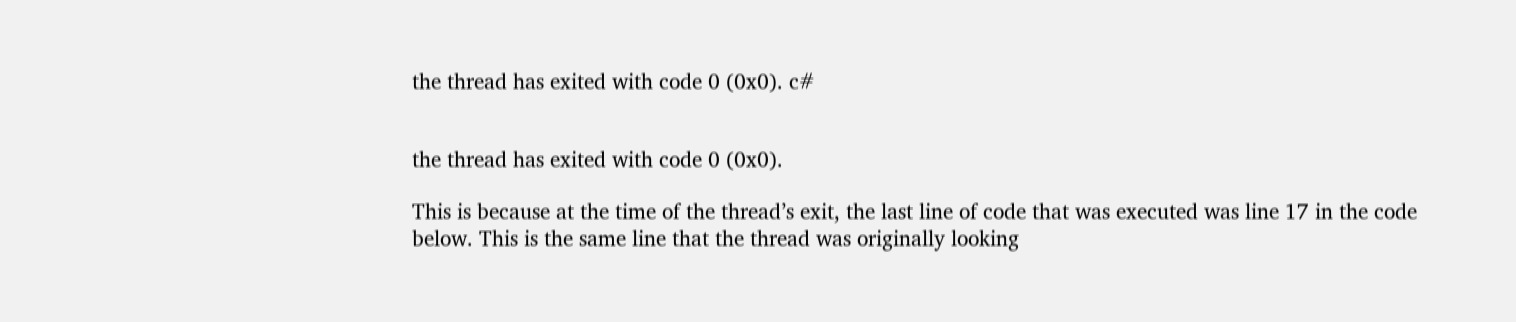the thread has exited with code 0 (0x0). c#


the thread has exited with code 0 (0x0).

This is because at the time of the thread’s exit, the last line of code that was executed was line 17 in the code below. This is the same line that the thread was originally looking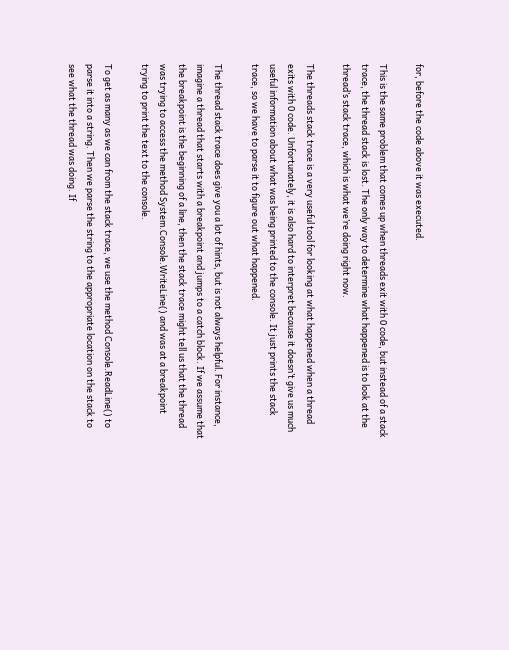for, before the code above it was executed.

This is the same problem that comes up when threads exit with 0 code, but instead of a stack trace, the thread stack is lost. The only way to determine what happened is to look at the thread’s stack trace, which is what we’re doing right now.

The threads stack trace is a very useful tool for looking at what happened when a thread exits with 0 code. Unfortunately, it is also hard to interpret because it doesn’t give us much useful information about what was being printed to the console. It just prints the stack trace, so we have to parse it to figure out what happened.

The thread stack trace does give you a lot of hints, but is not always helpful. For instance, imagine a thread that starts with a breakpoint and jumps to a catch block. If we assume that the breakpoint is the beginning of a line, then the stack trace might tell us that the thread was trying to access the method System.Console.WriteLine() and was at a breakpoint trying to print the text to the console.

To get as many as we can from the stack trace, we use the method Console.ReadLine() to parse it into a string. Then we parse the string to the appropriate location on the stack to see what the thread was doing. If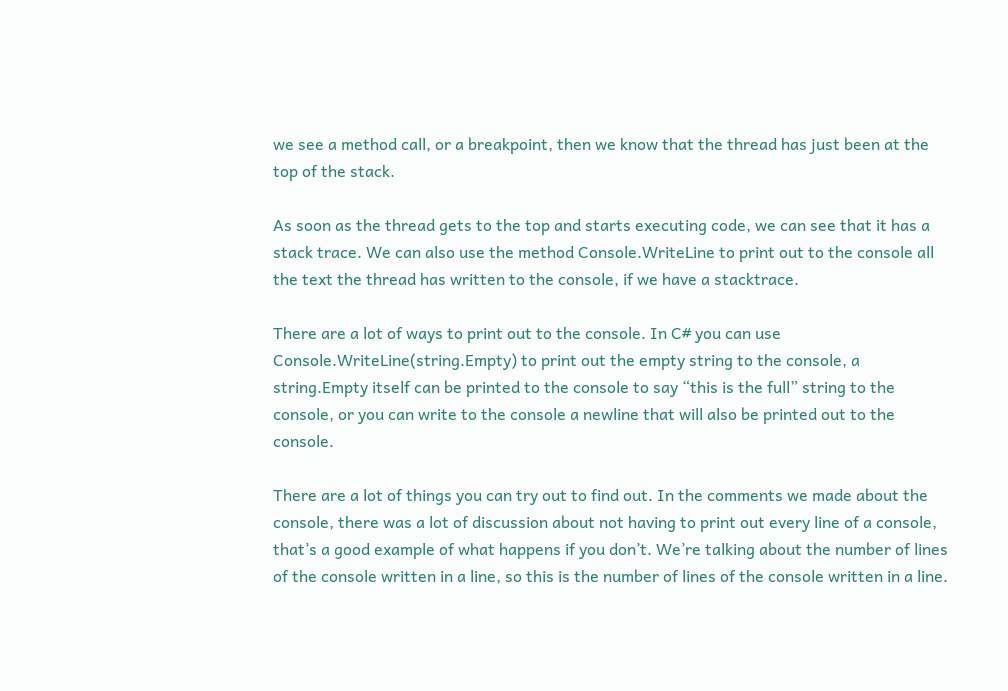we see a method call, or a breakpoint, then we know that the thread has just been at the top of the stack.

As soon as the thread gets to the top and starts executing code, we can see that it has a stack trace. We can also use the method Console.WriteLine to print out to the console all the text the thread has written to the console, if we have a stacktrace.

There are a lot of ways to print out to the console. In C# you can use Console.WriteLine(string.Empty) to print out the empty string to the console, a string.Empty itself can be printed to the console to say “this is the full” string to the console, or you can write to the console a newline that will also be printed out to the console.

There are a lot of things you can try out to find out. In the comments we made about the console, there was a lot of discussion about not having to print out every line of a console, that’s a good example of what happens if you don’t. We’re talking about the number of lines of the console written in a line, so this is the number of lines of the console written in a line.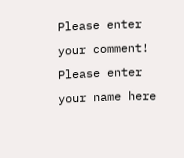Please enter your comment!
Please enter your name here